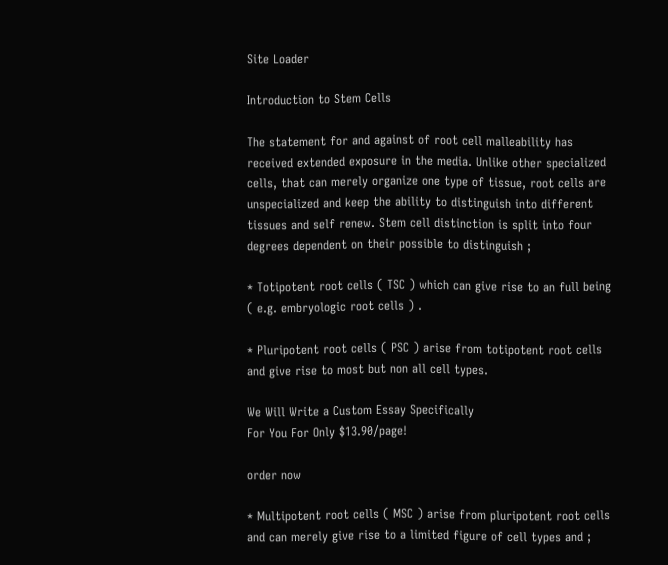Site Loader

Introduction to Stem Cells

The statement for and against of root cell malleability has received extended exposure in the media. Unlike other specialized cells, that can merely organize one type of tissue, root cells are unspecialized and keep the ability to distinguish into different tissues and self renew. Stem cell distinction is split into four degrees dependent on their possible to distinguish ;

* Totipotent root cells ( TSC ) which can give rise to an full being ( e.g. embryologic root cells ) .

* Pluripotent root cells ( PSC ) arise from totipotent root cells and give rise to most but non all cell types.

We Will Write a Custom Essay Specifically
For You For Only $13.90/page!

order now

* Multipotent root cells ( MSC ) arise from pluripotent root cells and can merely give rise to a limited figure of cell types and ;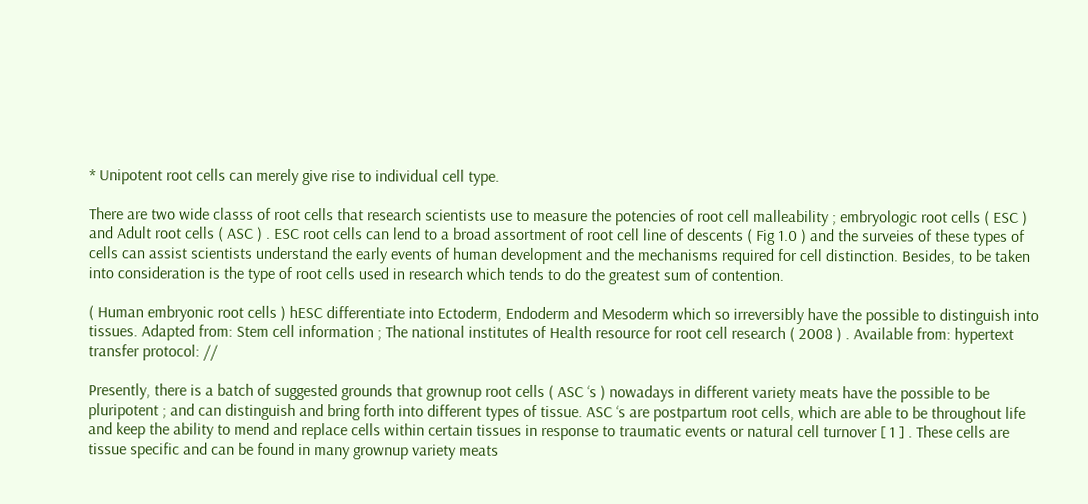* Unipotent root cells can merely give rise to individual cell type.

There are two wide classs of root cells that research scientists use to measure the potencies of root cell malleability ; embryologic root cells ( ESC ) and Adult root cells ( ASC ) . ESC root cells can lend to a broad assortment of root cell line of descents ( Fig 1.0 ) and the surveies of these types of cells can assist scientists understand the early events of human development and the mechanisms required for cell distinction. Besides, to be taken into consideration is the type of root cells used in research which tends to do the greatest sum of contention.

( Human embryonic root cells ) hESC differentiate into Ectoderm, Endoderm and Mesoderm which so irreversibly have the possible to distinguish into tissues. Adapted from: Stem cell information ; The national institutes of Health resource for root cell research ( 2008 ) . Available from: hypertext transfer protocol: //

Presently, there is a batch of suggested grounds that grownup root cells ( ASC ‘s ) nowadays in different variety meats have the possible to be pluripotent ; and can distinguish and bring forth into different types of tissue. ASC ‘s are postpartum root cells, which are able to be throughout life and keep the ability to mend and replace cells within certain tissues in response to traumatic events or natural cell turnover [ 1 ] . These cells are tissue specific and can be found in many grownup variety meats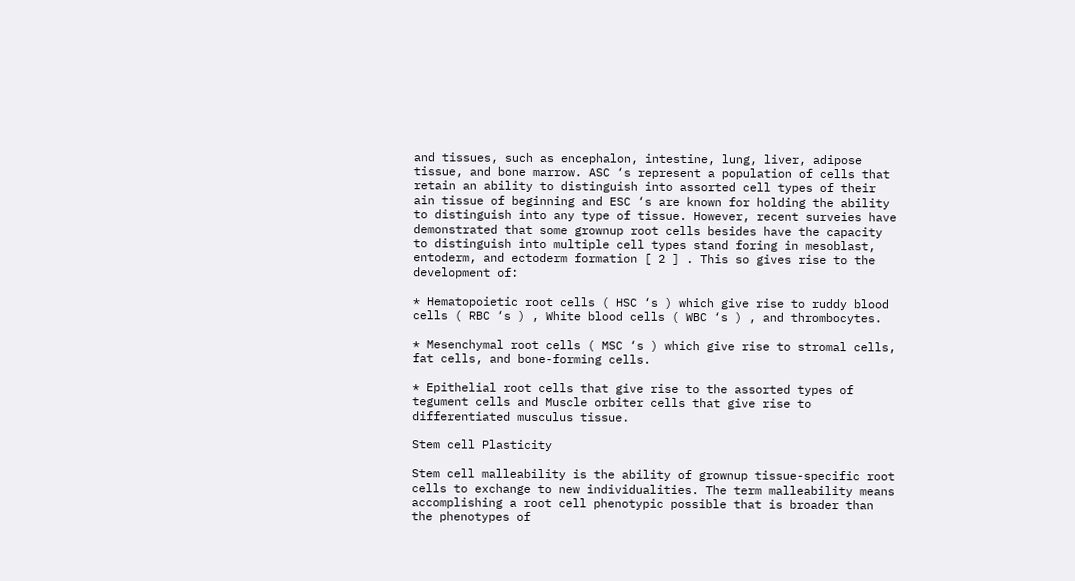and tissues, such as encephalon, intestine, lung, liver, adipose tissue, and bone marrow. ASC ‘s represent a population of cells that retain an ability to distinguish into assorted cell types of their ain tissue of beginning and ESC ‘s are known for holding the ability to distinguish into any type of tissue. However, recent surveies have demonstrated that some grownup root cells besides have the capacity to distinguish into multiple cell types stand foring in mesoblast, entoderm, and ectoderm formation [ 2 ] . This so gives rise to the development of:

* Hematopoietic root cells ( HSC ‘s ) which give rise to ruddy blood cells ( RBC ‘s ) , White blood cells ( WBC ‘s ) , and thrombocytes.

* Mesenchymal root cells ( MSC ‘s ) which give rise to stromal cells, fat cells, and bone-forming cells.

* Epithelial root cells that give rise to the assorted types of tegument cells and Muscle orbiter cells that give rise to differentiated musculus tissue.

Stem cell Plasticity

Stem cell malleability is the ability of grownup tissue-specific root cells to exchange to new individualities. The term malleability means accomplishing a root cell phenotypic possible that is broader than the phenotypes of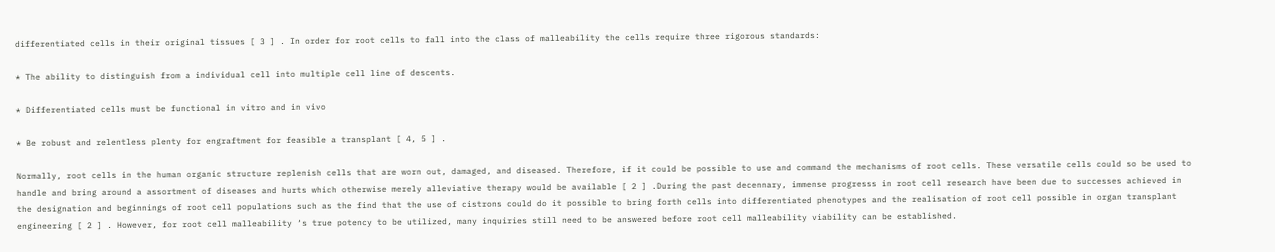differentiated cells in their original tissues [ 3 ] . In order for root cells to fall into the class of malleability the cells require three rigorous standards:

* The ability to distinguish from a individual cell into multiple cell line of descents.

* Differentiated cells must be functional in vitro and in vivo

* Be robust and relentless plenty for engraftment for feasible a transplant [ 4, 5 ] .

Normally, root cells in the human organic structure replenish cells that are worn out, damaged, and diseased. Therefore, if it could be possible to use and command the mechanisms of root cells. These versatile cells could so be used to handle and bring around a assortment of diseases and hurts which otherwise merely alleviative therapy would be available [ 2 ] .During the past decennary, immense progresss in root cell research have been due to successes achieved in the designation and beginnings of root cell populations such as the find that the use of cistrons could do it possible to bring forth cells into differentiated phenotypes and the realisation of root cell possible in organ transplant engineering [ 2 ] . However, for root cell malleability ‘s true potency to be utilized, many inquiries still need to be answered before root cell malleability viability can be established.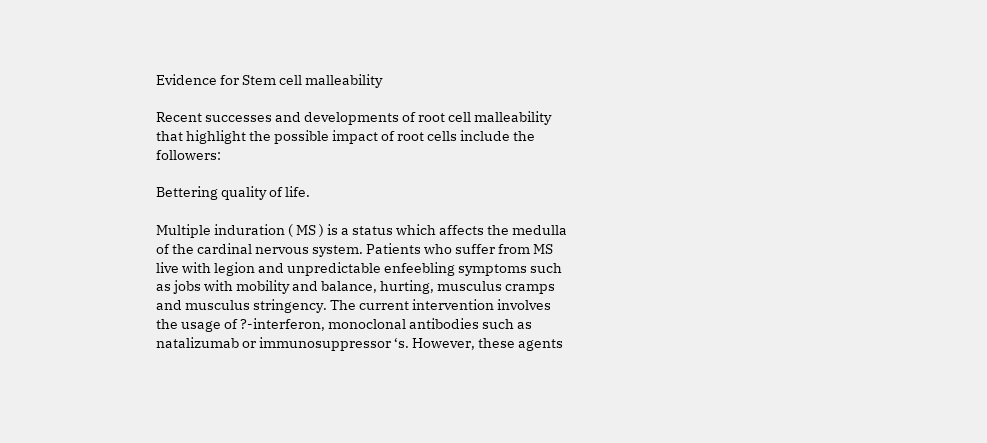Evidence for Stem cell malleability

Recent successes and developments of root cell malleability that highlight the possible impact of root cells include the followers:

Bettering quality of life.

Multiple induration ( MS ) is a status which affects the medulla of the cardinal nervous system. Patients who suffer from MS live with legion and unpredictable enfeebling symptoms such as jobs with mobility and balance, hurting, musculus cramps and musculus stringency. The current intervention involves the usage of ?-interferon, monoclonal antibodies such as natalizumab or immunosuppressor ‘s. However, these agents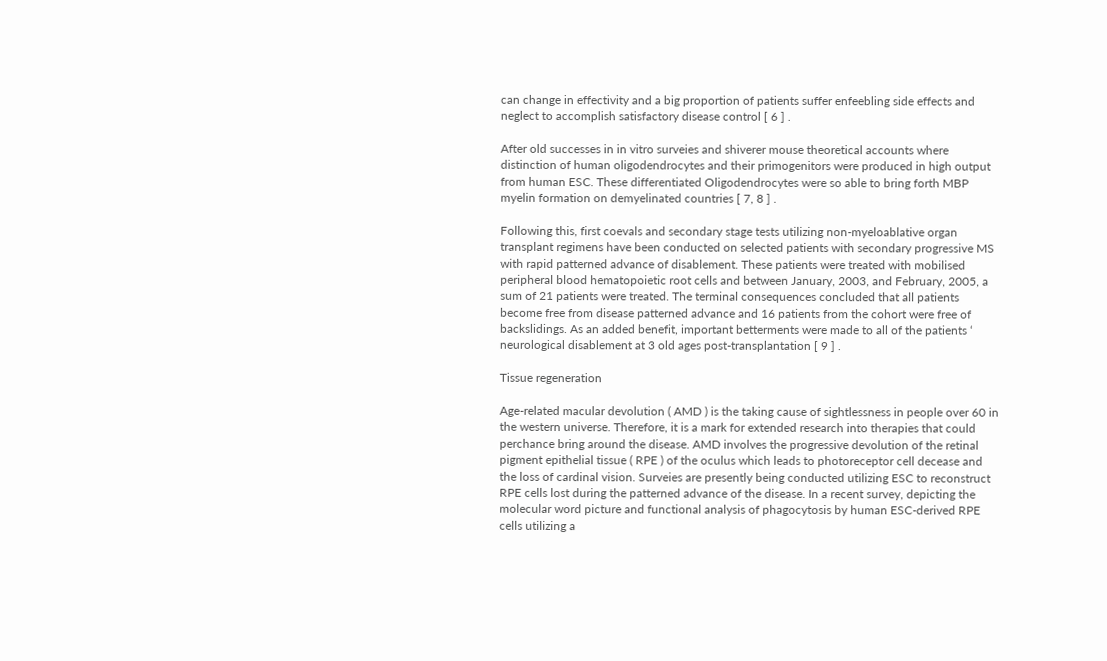can change in effectivity and a big proportion of patients suffer enfeebling side effects and neglect to accomplish satisfactory disease control [ 6 ] .

After old successes in in vitro surveies and shiverer mouse theoretical accounts where distinction of human oligodendrocytes and their primogenitors were produced in high output from human ESC. These differentiated Oligodendrocytes were so able to bring forth MBP myelin formation on demyelinated countries [ 7, 8 ] .

Following this, first coevals and secondary stage tests utilizing non-myeloablative organ transplant regimens have been conducted on selected patients with secondary progressive MS with rapid patterned advance of disablement. These patients were treated with mobilised peripheral blood hematopoietic root cells and between January, 2003, and February, 2005, a sum of 21 patients were treated. The terminal consequences concluded that all patients become free from disease patterned advance and 16 patients from the cohort were free of backslidings. As an added benefit, important betterments were made to all of the patients ‘ neurological disablement at 3 old ages post-transplantation [ 9 ] .

Tissue regeneration

Age-related macular devolution ( AMD ) is the taking cause of sightlessness in people over 60 in the western universe. Therefore, it is a mark for extended research into therapies that could perchance bring around the disease. AMD involves the progressive devolution of the retinal pigment epithelial tissue ( RPE ) of the oculus which leads to photoreceptor cell decease and the loss of cardinal vision. Surveies are presently being conducted utilizing ESC to reconstruct RPE cells lost during the patterned advance of the disease. In a recent survey, depicting the molecular word picture and functional analysis of phagocytosis by human ESC-derived RPE cells utilizing a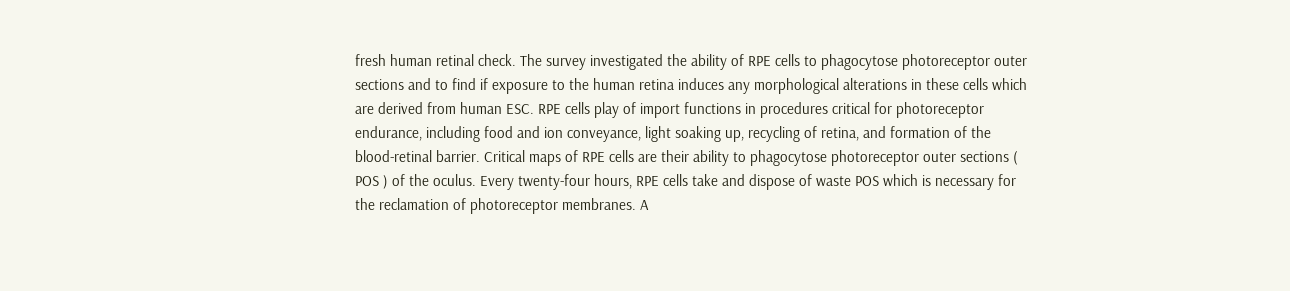fresh human retinal check. The survey investigated the ability of RPE cells to phagocytose photoreceptor outer sections and to find if exposure to the human retina induces any morphological alterations in these cells which are derived from human ESC. RPE cells play of import functions in procedures critical for photoreceptor endurance, including food and ion conveyance, light soaking up, recycling of retina, and formation of the blood-retinal barrier. Critical maps of RPE cells are their ability to phagocytose photoreceptor outer sections ( POS ) of the oculus. Every twenty-four hours, RPE cells take and dispose of waste POS which is necessary for the reclamation of photoreceptor membranes. A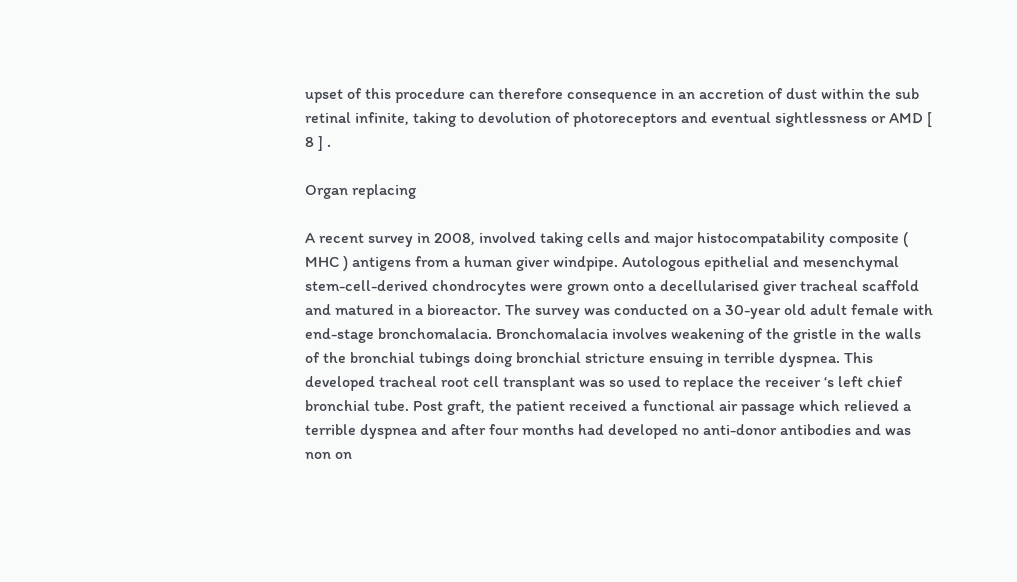upset of this procedure can therefore consequence in an accretion of dust within the sub retinal infinite, taking to devolution of photoreceptors and eventual sightlessness or AMD [ 8 ] .

Organ replacing

A recent survey in 2008, involved taking cells and major histocompatability composite ( MHC ) antigens from a human giver windpipe. Autologous epithelial and mesenchymal stem-cell-derived chondrocytes were grown onto a decellularised giver tracheal scaffold and matured in a bioreactor. The survey was conducted on a 30-year old adult female with end-stage bronchomalacia. Bronchomalacia involves weakening of the gristle in the walls of the bronchial tubings doing bronchial stricture ensuing in terrible dyspnea. This developed tracheal root cell transplant was so used to replace the receiver ‘s left chief bronchial tube. Post graft, the patient received a functional air passage which relieved a terrible dyspnea and after four months had developed no anti-donor antibodies and was non on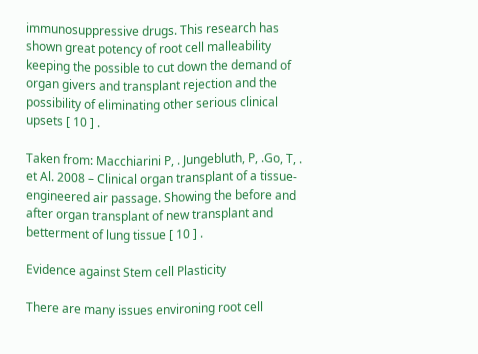immunosuppressive drugs. This research has shown great potency of root cell malleability keeping the possible to cut down the demand of organ givers and transplant rejection and the possibility of eliminating other serious clinical upsets [ 10 ] .

Taken from: Macchiarini P, . Jungebluth, P, .Go, T, . et Al. 2008 – Clinical organ transplant of a tissue-engineered air passage. Showing the before and after organ transplant of new transplant and betterment of lung tissue [ 10 ] .

Evidence against Stem cell Plasticity

There are many issues environing root cell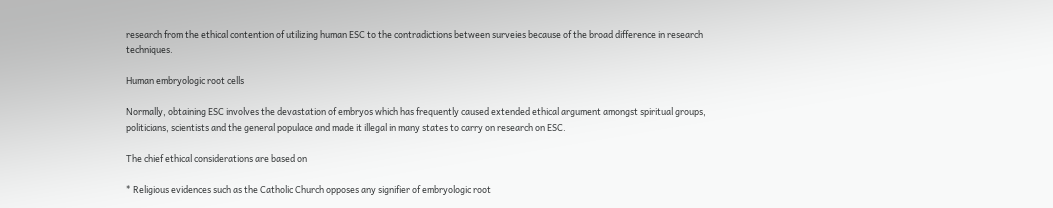research from the ethical contention of utilizing human ESC to the contradictions between surveies because of the broad difference in research techniques.

Human embryologic root cells

Normally, obtaining ESC involves the devastation of embryos which has frequently caused extended ethical argument amongst spiritual groups, politicians, scientists and the general populace and made it illegal in many states to carry on research on ESC.

The chief ethical considerations are based on

* Religious evidences such as the Catholic Church opposes any signifier of embryologic root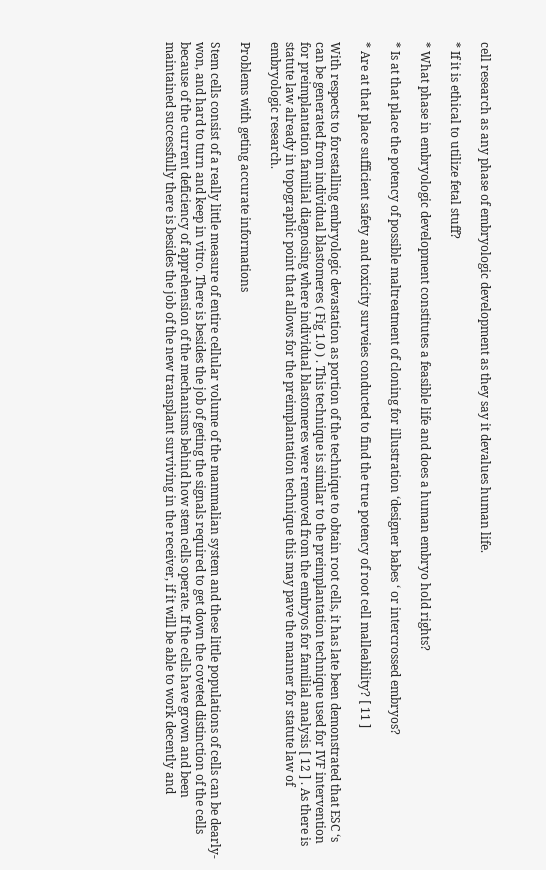cell research as any phase of embryologic development as they say it devalues human life.

* If it is ethical to utilize fetal stuff?

* What phase in embryologic development constitutes a feasible life and does a human embryo hold rights?

* Is at that place the potency of possible maltreatment of cloning for illustration ‘designer babes ‘ or intercrossed embryos?

* Are at that place sufficient safety and toxicity surveies conducted to find the true potency of root cell malleability? [ 11 ]

With respects to forestalling embryologic devastation as portion of the technique to obtain root cells, it has late been demonstrated that ESC ‘s can be generated from individual blastomeres ( Fig 1.0 ) . This technique is similar to the preimplantation technique used for IVF intervention for preimplantation familial diagnosing where individual blastomeres were removed from the embryos for familial analysis [ 12 ] . As there is statute law already in topographic point that allows for the preimplantation technique this may pave the manner for statute law of embryologic research.

Problems with geting accurate informations

Stem cells consist of a really little measure of entire cellular volume of the mammalian system and these little populations of cells can be dearly-won, and hard to turn and keep in vitro. There is besides the job of geting the signals required to get down the coveted distinction of the cells because of the current deficiency of apprehension of the mechanisms behind how stem cells operate. If the cells have grown and been maintained successfully there is besides the job of the new transplant surviving in the receiver, if it will be able to work decently and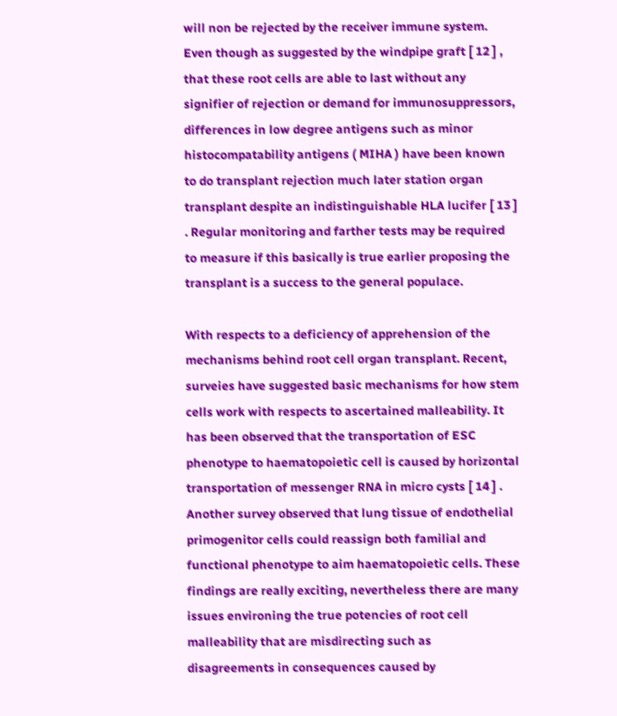will non be rejected by the receiver immune system. Even though as suggested by the windpipe graft [ 12 ] , that these root cells are able to last without any signifier of rejection or demand for immunosuppressors, differences in low degree antigens such as minor histocompatability antigens ( MIHA ) have been known to do transplant rejection much later station organ transplant despite an indistinguishable HLA lucifer [ 13 ] . Regular monitoring and farther tests may be required to measure if this basically is true earlier proposing the transplant is a success to the general populace.

With respects to a deficiency of apprehension of the mechanisms behind root cell organ transplant. Recent, surveies have suggested basic mechanisms for how stem cells work with respects to ascertained malleability. It has been observed that the transportation of ESC phenotype to haematopoietic cell is caused by horizontal transportation of messenger RNA in micro cysts [ 14 ] . Another survey observed that lung tissue of endothelial primogenitor cells could reassign both familial and functional phenotype to aim haematopoietic cells. These findings are really exciting, nevertheless there are many issues environing the true potencies of root cell malleability that are misdirecting such as disagreements in consequences caused by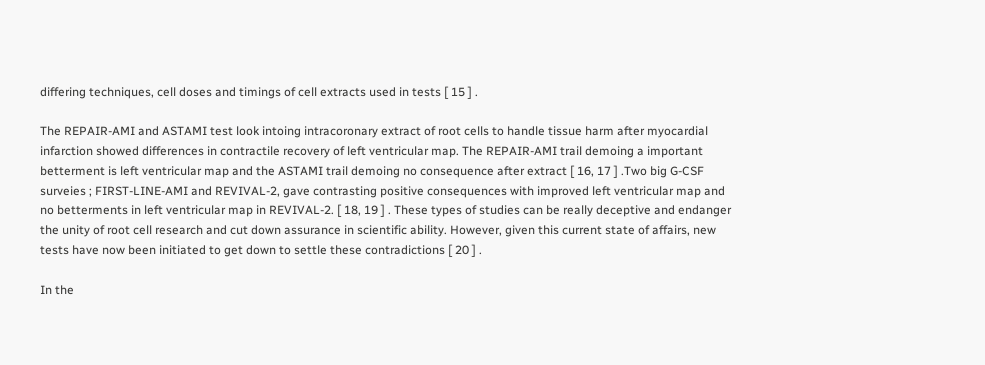differing techniques, cell doses and timings of cell extracts used in tests [ 15 ] .

The REPAIR-AMI and ASTAMI test look intoing intracoronary extract of root cells to handle tissue harm after myocardial infarction showed differences in contractile recovery of left ventricular map. The REPAIR-AMI trail demoing a important betterment is left ventricular map and the ASTAMI trail demoing no consequence after extract [ 16, 17 ] .Two big G-CSF surveies ; FIRST-LINE-AMI and REVIVAL-2, gave contrasting positive consequences with improved left ventricular map and no betterments in left ventricular map in REVIVAL-2. [ 18, 19 ] . These types of studies can be really deceptive and endanger the unity of root cell research and cut down assurance in scientific ability. However, given this current state of affairs, new tests have now been initiated to get down to settle these contradictions [ 20 ] .

In the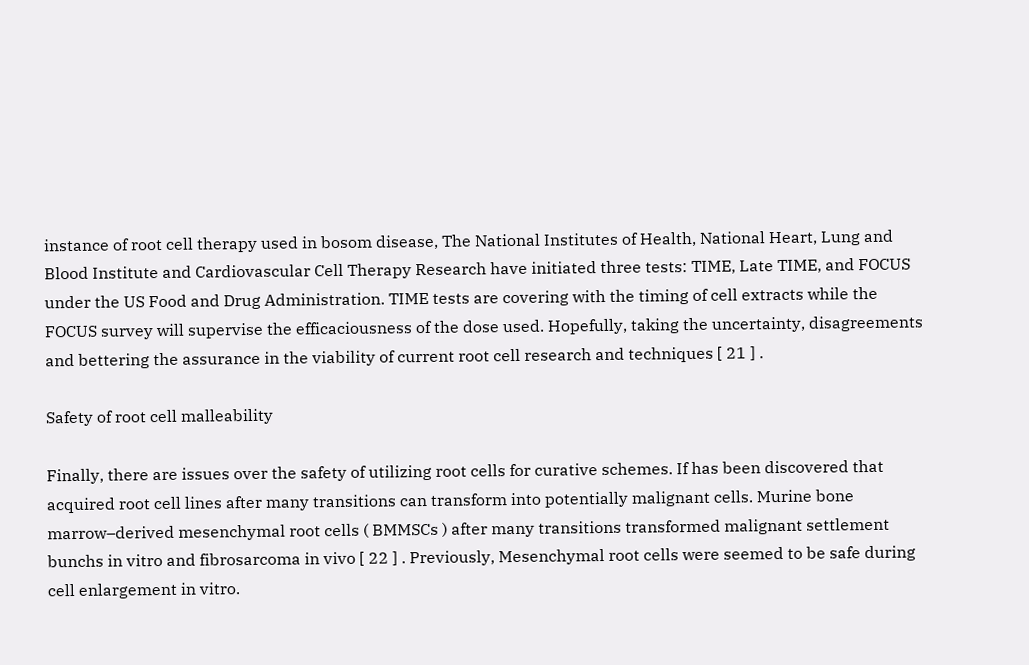instance of root cell therapy used in bosom disease, The National Institutes of Health, National Heart, Lung and Blood Institute and Cardiovascular Cell Therapy Research have initiated three tests: TIME, Late TIME, and FOCUS under the US Food and Drug Administration. TIME tests are covering with the timing of cell extracts while the FOCUS survey will supervise the efficaciousness of the dose used. Hopefully, taking the uncertainty, disagreements and bettering the assurance in the viability of current root cell research and techniques [ 21 ] .

Safety of root cell malleability

Finally, there are issues over the safety of utilizing root cells for curative schemes. If has been discovered that acquired root cell lines after many transitions can transform into potentially malignant cells. Murine bone marrow–derived mesenchymal root cells ( BMMSCs ) after many transitions transformed malignant settlement bunchs in vitro and fibrosarcoma in vivo [ 22 ] . Previously, Mesenchymal root cells were seemed to be safe during cell enlargement in vitro.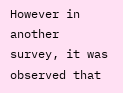However in another survey, it was observed that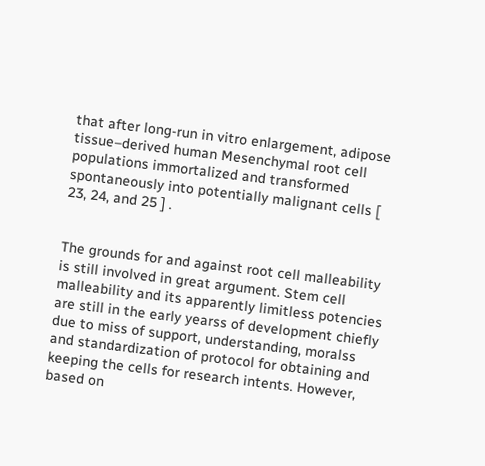that after long-run in vitro enlargement, adipose tissue–derived human Mesenchymal root cell populations immortalized and transformed spontaneously into potentially malignant cells [ 23, 24, and 25 ] .


The grounds for and against root cell malleability is still involved in great argument. Stem cell malleability and its apparently limitless potencies are still in the early yearss of development chiefly due to miss of support, understanding, moralss and standardization of protocol for obtaining and keeping the cells for research intents. However, based on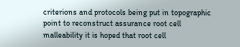criterions and protocols being put in topographic point to reconstruct assurance root cell malleability it is hoped that root cell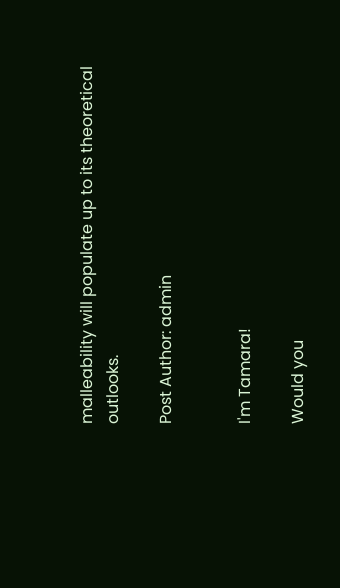malleability will populate up to its theoretical outlooks.

Post Author: admin


I'm Tamara!

Would you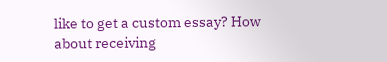like to get a custom essay? How about receiving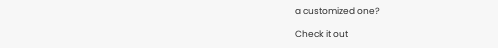a customized one?

Check it out